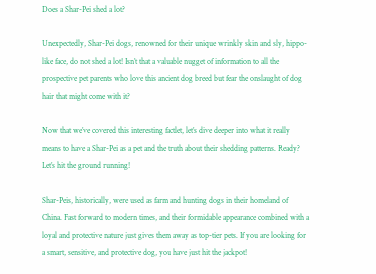Does a Shar-Pei shed a lot?

Unexpectedly, Shar-Pei dogs, renowned for their unique wrinkly skin and sly, hippo-like face, do not shed a lot! Isn’t that a valuable nugget of information to all the prospective pet parents who love this ancient dog breed but fear the onslaught of dog hair that might come with it?

Now that we’ve covered this interesting factlet, let’s dive deeper into what it really means to have a Shar-Pei as a pet and the truth about their shedding patterns. Ready? Let’s hit the ground running!

Shar-Peis, historically, were used as farm and hunting dogs in their homeland of China. Fast forward to modern times, and their formidable appearance combined with a loyal and protective nature just gives them away as top-tier pets. If you are looking for a smart, sensitive, and protective dog, you have just hit the jackpot!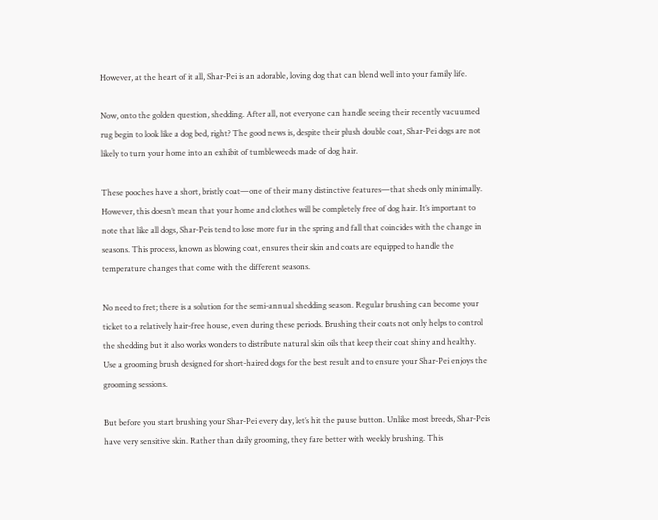However, at the heart of it all, Shar-Pei is an adorable, loving dog that can blend well into your family life.

Now, onto the golden question, shedding. After all, not everyone can handle seeing their recently vacuumed rug begin to look like a dog bed, right? The good news is, despite their plush double coat, Shar-Pei dogs are not likely to turn your home into an exhibit of tumbleweeds made of dog hair.

These pooches have a short, bristly coat—one of their many distinctive features—that sheds only minimally. However, this doesn’t mean that your home and clothes will be completely free of dog hair. It’s important to note that like all dogs, Shar-Peis tend to lose more fur in the spring and fall that coincides with the change in seasons. This process, known as blowing coat, ensures their skin and coats are equipped to handle the temperature changes that come with the different seasons.

No need to fret; there is a solution for the semi-annual shedding season. Regular brushing can become your ticket to a relatively hair-free house, even during these periods. Brushing their coats not only helps to control the shedding but it also works wonders to distribute natural skin oils that keep their coat shiny and healthy. Use a grooming brush designed for short-haired dogs for the best result and to ensure your Shar-Pei enjoys the grooming sessions.

But before you start brushing your Shar-Pei every day, let’s hit the pause button. Unlike most breeds, Shar-Peis have very sensitive skin. Rather than daily grooming, they fare better with weekly brushing. This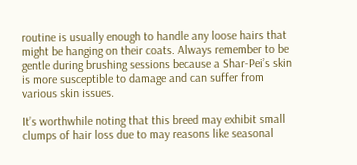routine is usually enough to handle any loose hairs that might be hanging on their coats. Always remember to be gentle during brushing sessions because a Shar-Pei’s skin is more susceptible to damage and can suffer from various skin issues.

It’s worthwhile noting that this breed may exhibit small clumps of hair loss due to may reasons like seasonal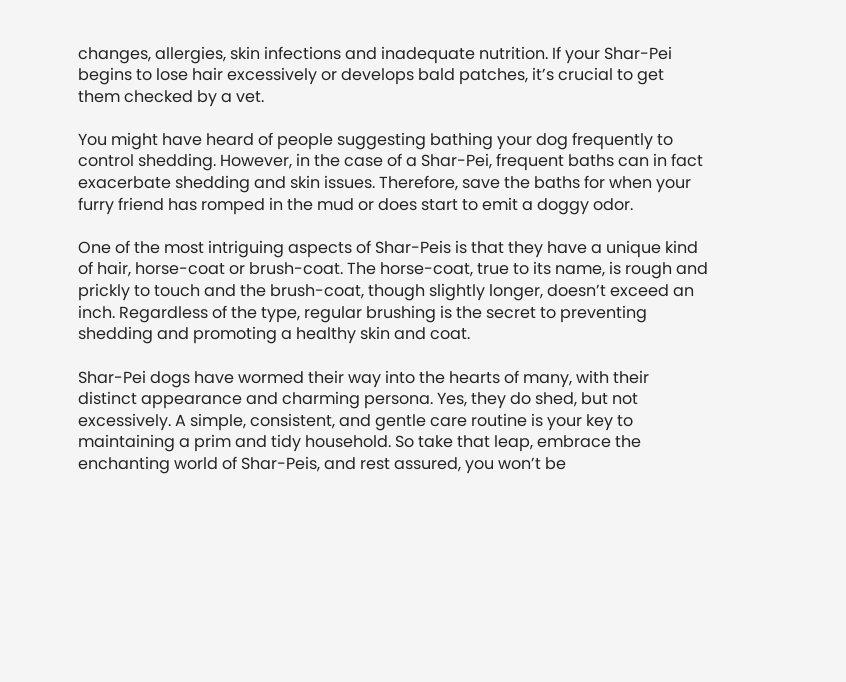changes, allergies, skin infections and inadequate nutrition. If your Shar-Pei begins to lose hair excessively or develops bald patches, it’s crucial to get them checked by a vet.

You might have heard of people suggesting bathing your dog frequently to control shedding. However, in the case of a Shar-Pei, frequent baths can in fact exacerbate shedding and skin issues. Therefore, save the baths for when your furry friend has romped in the mud or does start to emit a doggy odor.

One of the most intriguing aspects of Shar-Peis is that they have a unique kind of hair, horse-coat or brush-coat. The horse-coat, true to its name, is rough and prickly to touch and the brush-coat, though slightly longer, doesn’t exceed an inch. Regardless of the type, regular brushing is the secret to preventing shedding and promoting a healthy skin and coat.

Shar-Pei dogs have wormed their way into the hearts of many, with their distinct appearance and charming persona. Yes, they do shed, but not excessively. A simple, consistent, and gentle care routine is your key to maintaining a prim and tidy household. So take that leap, embrace the enchanting world of Shar-Peis, and rest assured, you won’t be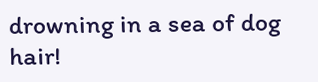drowning in a sea of dog hair!